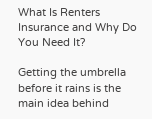What Is Renters Insurance and Why Do You Need It?

Getting the umbrella before it rains is the main idea behind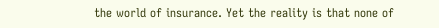the world of insurance. Yet the reality is that none of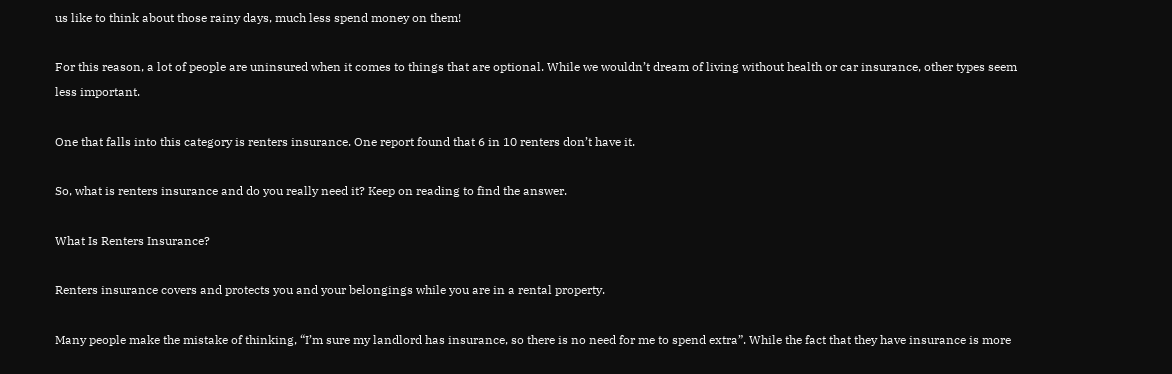us like to think about those rainy days, much less spend money on them!

For this reason, a lot of people are uninsured when it comes to things that are optional. While we wouldn’t dream of living without health or car insurance, other types seem less important.

One that falls into this category is renters insurance. One report found that 6 in 10 renters don’t have it.

So, what is renters insurance and do you really need it? Keep on reading to find the answer.

What Is Renters Insurance?

Renters insurance covers and protects you and your belongings while you are in a rental property.

Many people make the mistake of thinking, “I’m sure my landlord has insurance, so there is no need for me to spend extra”. While the fact that they have insurance is more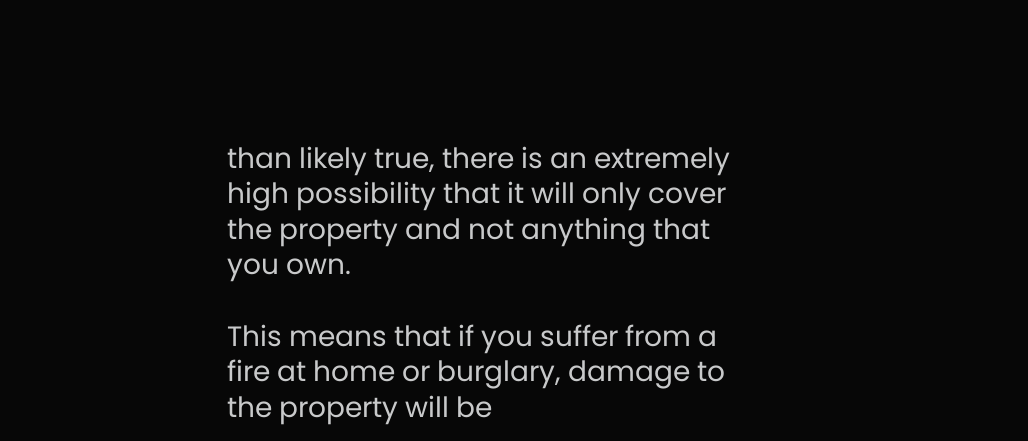than likely true, there is an extremely high possibility that it will only cover the property and not anything that you own.

This means that if you suffer from a fire at home or burglary, damage to the property will be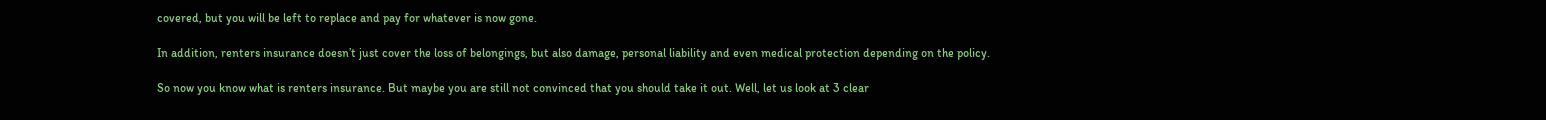covered, but you will be left to replace and pay for whatever is now gone.

In addition, renters insurance doesn’t just cover the loss of belongings, but also damage, personal liability and even medical protection depending on the policy.

So now you know what is renters insurance. But maybe you are still not convinced that you should take it out. Well, let us look at 3 clear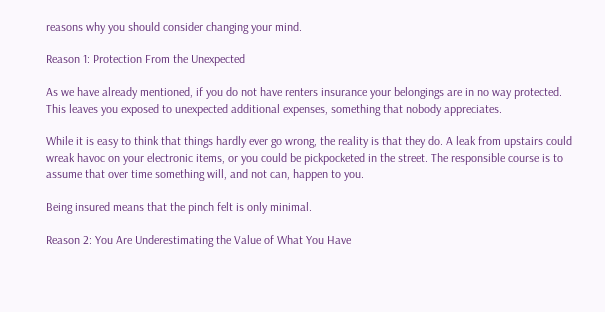reasons why you should consider changing your mind.

Reason 1: Protection From the Unexpected

As we have already mentioned, if you do not have renters insurance your belongings are in no way protected. This leaves you exposed to unexpected additional expenses, something that nobody appreciates.

While it is easy to think that things hardly ever go wrong, the reality is that they do. A leak from upstairs could wreak havoc on your electronic items, or you could be pickpocketed in the street. The responsible course is to assume that over time something will, and not can, happen to you.

Being insured means that the pinch felt is only minimal.

Reason 2: You Are Underestimating the Value of What You Have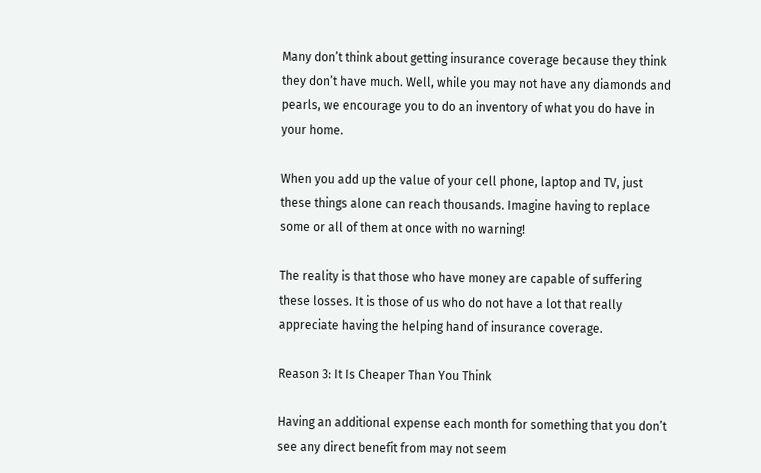Many don’t think about getting insurance coverage because they think they don’t have much. Well, while you may not have any diamonds and pearls, we encourage you to do an inventory of what you do have in your home.

When you add up the value of your cell phone, laptop and TV, just these things alone can reach thousands. Imagine having to replace some or all of them at once with no warning!

The reality is that those who have money are capable of suffering these losses. It is those of us who do not have a lot that really appreciate having the helping hand of insurance coverage.

Reason 3: It Is Cheaper Than You Think

Having an additional expense each month for something that you don’t see any direct benefit from may not seem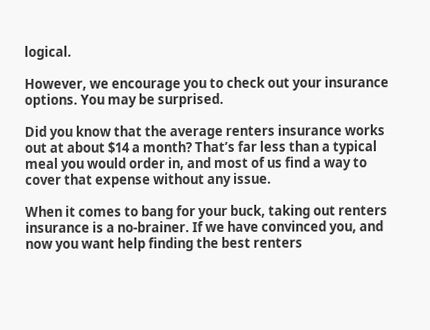logical.

However, we encourage you to check out your insurance options. You may be surprised.

Did you know that the average renters insurance works out at about $14 a month? That’s far less than a typical meal you would order in, and most of us find a way to cover that expense without any issue.

When it comes to bang for your buck, taking out renters insurance is a no-brainer. If we have convinced you, and now you want help finding the best renters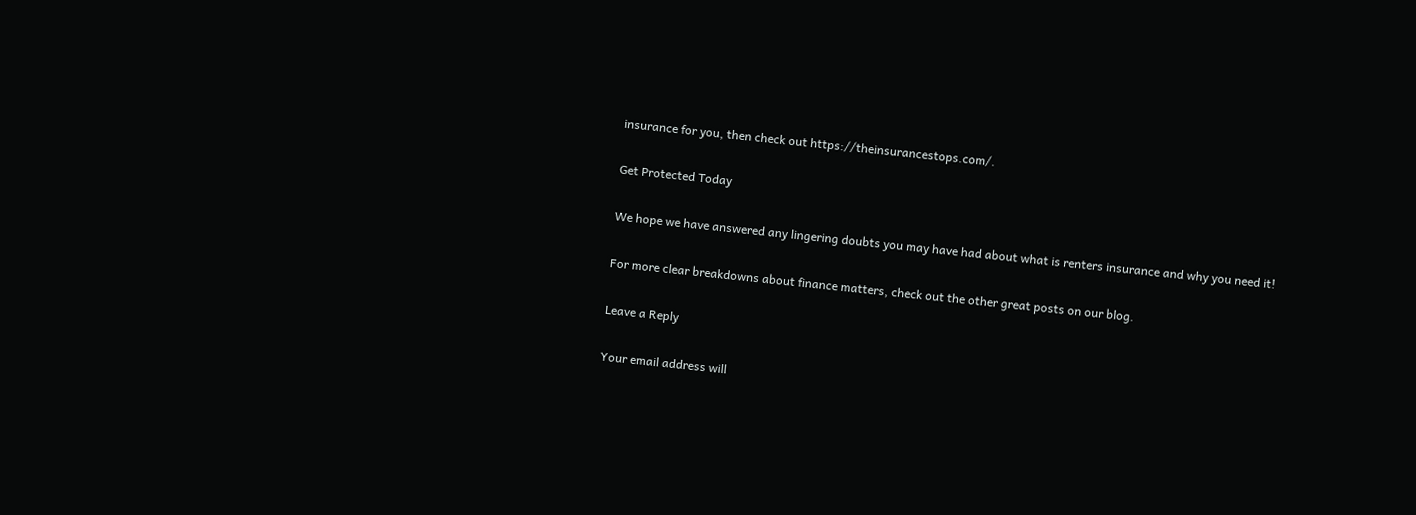insurance for you, then check out https://theinsurancestops.com/.

Get Protected Today

We hope we have answered any lingering doubts you may have had about what is renters insurance and why you need it!

For more clear breakdowns about finance matters, check out the other great posts on our blog.

Leave a Reply

Your email address will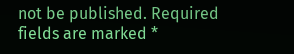not be published. Required fields are marked *